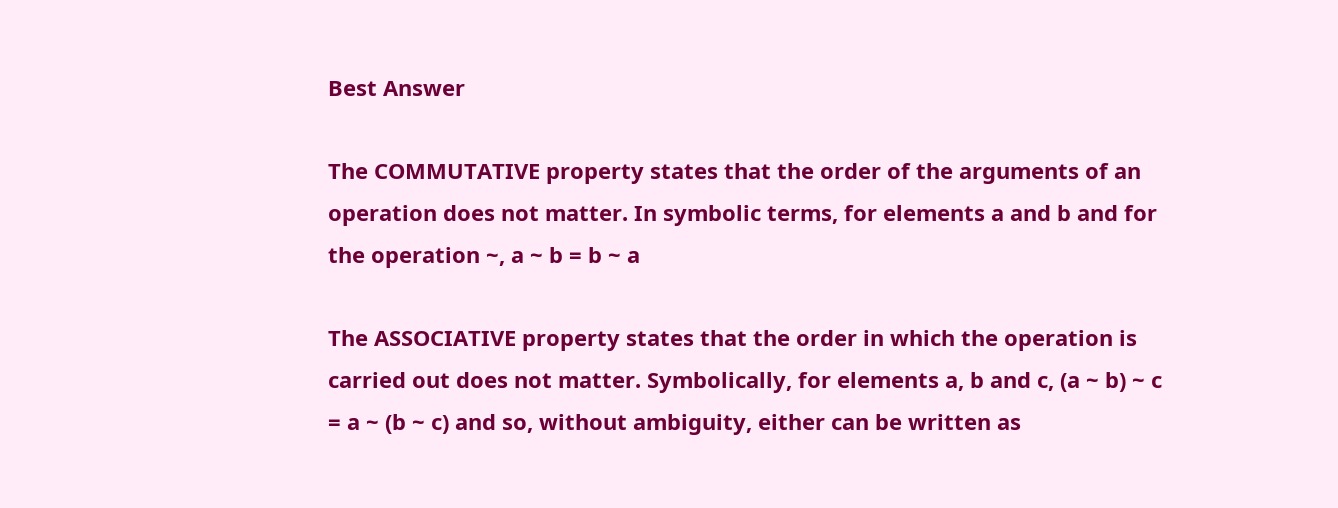Best Answer

The COMMUTATIVE property states that the order of the arguments of an operation does not matter. In symbolic terms, for elements a and b and for the operation ~, a ~ b = b ~ a

The ASSOCIATIVE property states that the order in which the operation is carried out does not matter. Symbolically, for elements a, b and c, (a ~ b) ~ c = a ~ (b ~ c) and so, without ambiguity, either can be written as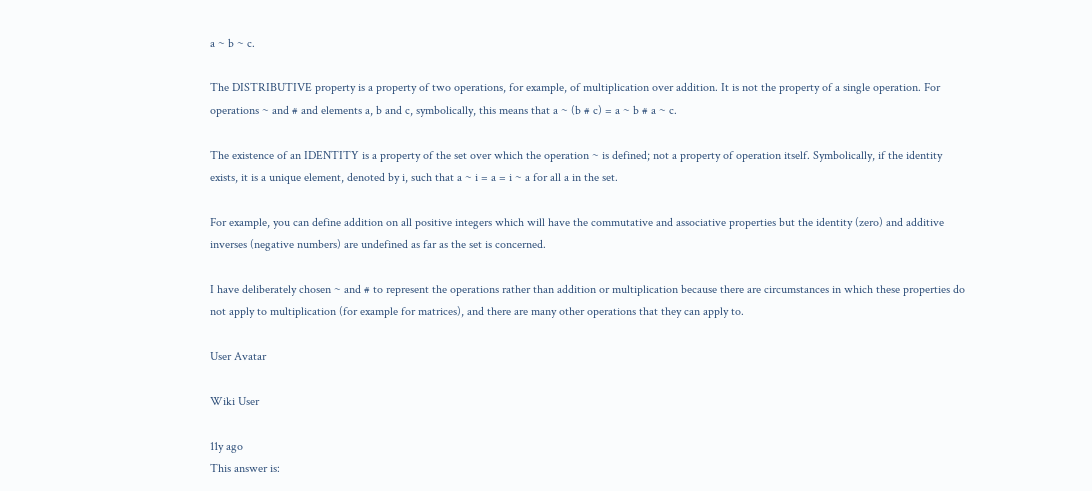a ~ b ~ c.

The DISTRIBUTIVE property is a property of two operations, for example, of multiplication over addition. It is not the property of a single operation. For operations ~ and # and elements a, b and c, symbolically, this means that a ~ (b # c) = a ~ b # a ~ c.

The existence of an IDENTITY is a property of the set over which the operation ~ is defined; not a property of operation itself. Symbolically, if the identity exists, it is a unique element, denoted by i, such that a ~ i = a = i ~ a for all a in the set.

For example, you can define addition on all positive integers which will have the commutative and associative properties but the identity (zero) and additive inverses (negative numbers) are undefined as far as the set is concerned.

I have deliberately chosen ~ and # to represent the operations rather than addition or multiplication because there are circumstances in which these properties do not apply to multiplication (for example for matrices), and there are many other operations that they can apply to.

User Avatar

Wiki User

11y ago
This answer is: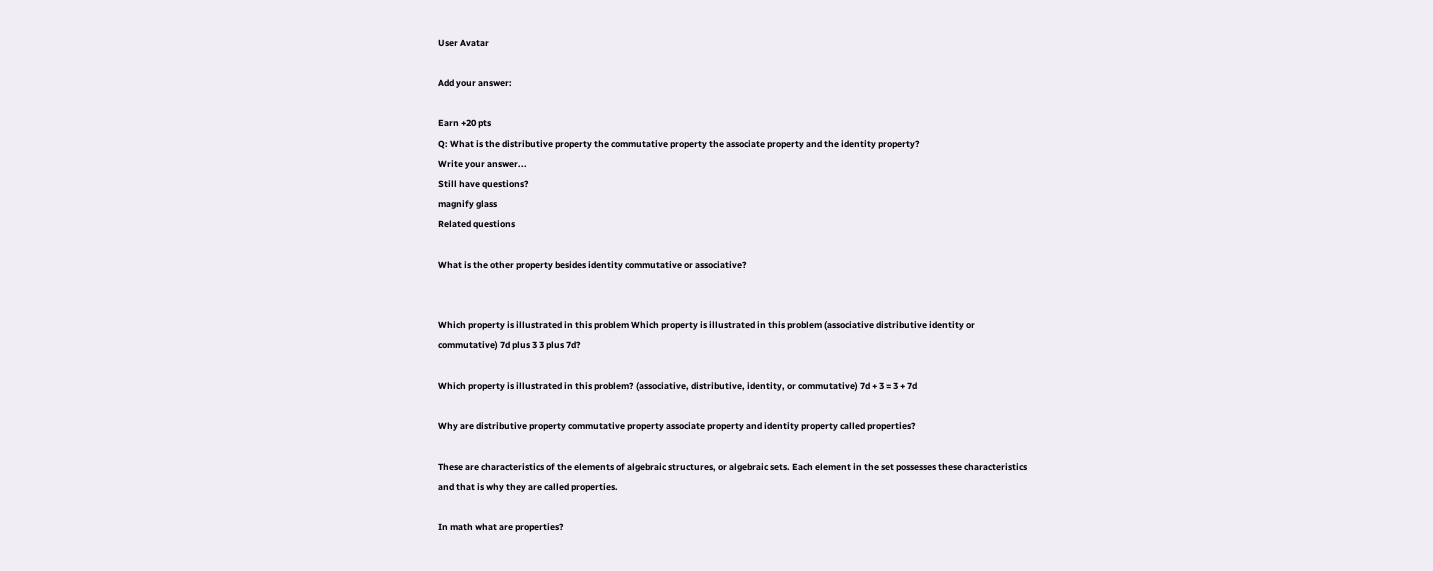User Avatar

Add your answer:

Earn +20 pts
Q: What is the distributive property the commutative property the associate property and the identity property?
Write your answer...
Still have questions?
magnify glass
Related questions

What is the other property besides identity commutative or associative?


Which property is illustrated in this problem Which property is illustrated in this problem (associative distributive identity or commutative) 7d plus 3 3 plus 7d?

Which property is illustrated in this problem? (associative, distributive, identity, or commutative) 7d + 3 = 3 + 7d

Why are distributive property commutative property associate property and identity property called properties?

These are characteristics of the elements of algebraic structures, or algebraic sets. Each element in the set possesses these characteristics and that is why they are called properties.

In math what are properties?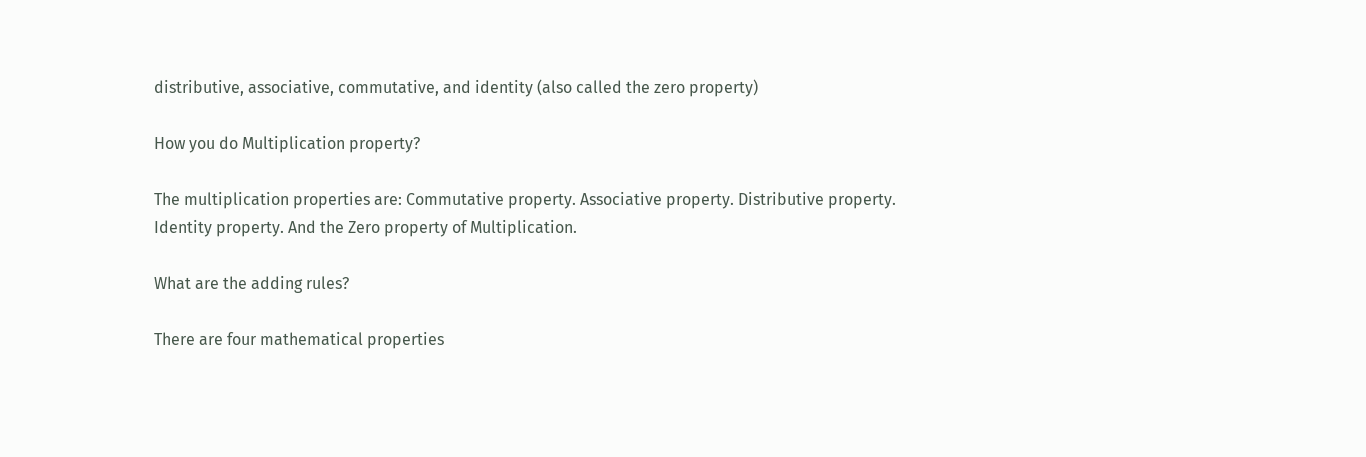distributive, associative, commutative, and identity (also called the zero property)

How you do Multiplication property?

The multiplication properties are: Commutative property. Associative property. Distributive property. Identity property. And the Zero property of Multiplication.

What are the adding rules?

There are four mathematical properties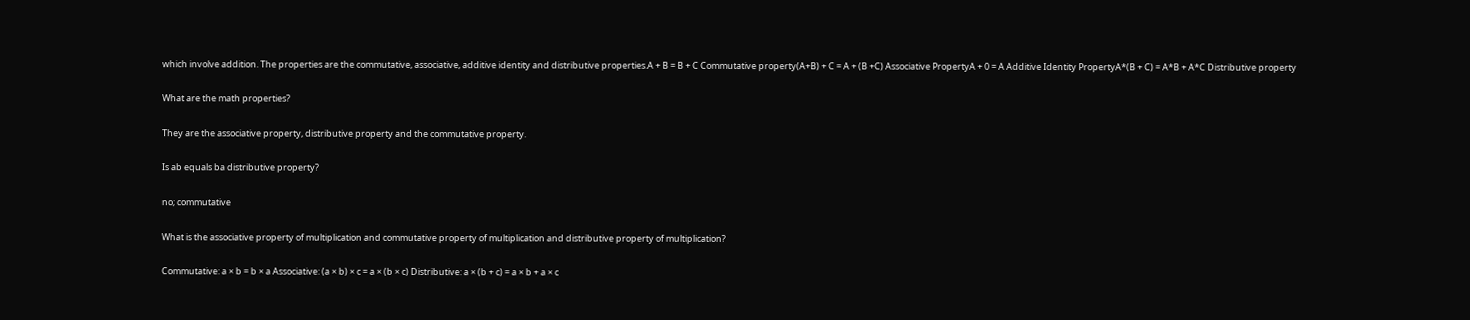which involve addition. The properties are the commutative, associative, additive identity and distributive properties.A + B = B + C Commutative property(A+B) + C = A + (B +C) Associative PropertyA + 0 = A Additive Identity PropertyA*(B + C) = A*B + A*C Distributive property

What are the math properties?

They are the associative property, distributive property and the commutative property.

Is ab equals ba distributive property?

no; commutative

What is the associative property of multiplication and commutative property of multiplication and distributive property of multiplication?

Commutative: a × b = b × a Associative: (a × b) × c = a × (b × c) Distributive: a × (b + c) = a × b + a × c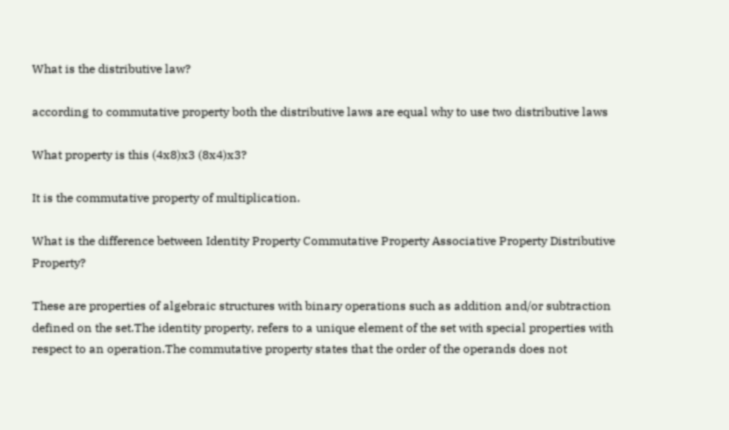What is the distributive law?

according to commutative property both the distributive laws are equal why to use two distributive laws

What property is this (4x8)x3 (8x4)x3?

It is the commutative property of multiplication.

What is the difference between Identity Property Commutative Property Associative Property Distributive Property?

These are properties of algebraic structures with binary operations such as addition and/or subtraction defined on the set.The identity property, refers to a unique element of the set with special properties with respect to an operation.The commutative property states that the order of the operands does not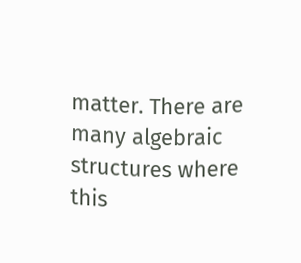matter. There are many algebraic structures where this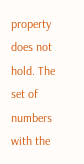property does not hold. The set of numbers with the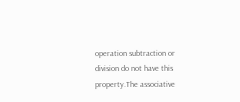operation subtraction or division do not have this property.The associative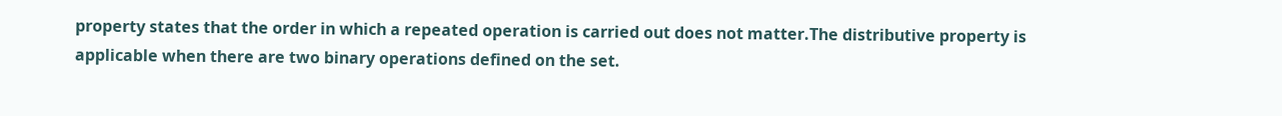property states that the order in which a repeated operation is carried out does not matter.The distributive property is applicable when there are two binary operations defined on the set.